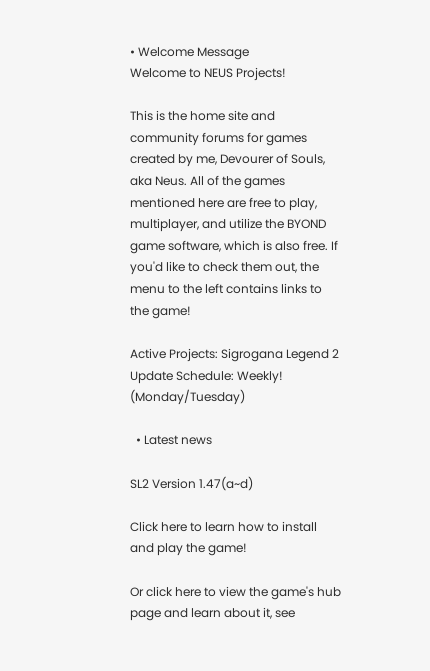• Welcome Message
Welcome to NEUS Projects!

This is the home site and community forums for games created by me, Devourer of Souls, aka Neus. All of the games mentioned here are free to play, multiplayer, and utilize the BYOND game software, which is also free. If you'd like to check them out, the menu to the left contains links to the game!

Active Projects: Sigrogana Legend 2
Update Schedule: Weekly! (Monday/Tuesday)

  • Latest news

SL2 Version 1.47(a~d)

Click here to learn how to install and play the game!

Or click here to view the game's hub page and learn about it, see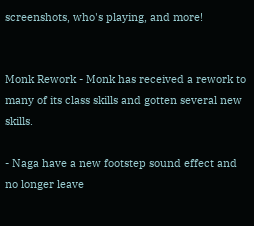screenshots, who's playing, and more!


Monk Rework - Monk has received a rework to many of its class skills and gotten several new skills.

- Naga have a new footstep sound effect and no longer leave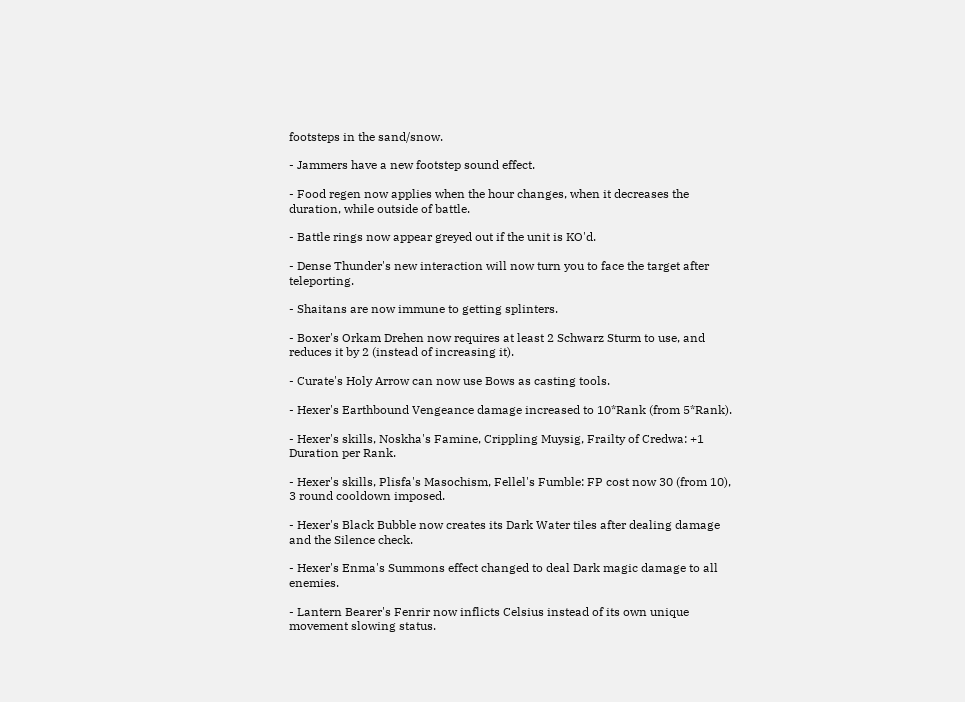footsteps in the sand/snow.

- Jammers have a new footstep sound effect.

- Food regen now applies when the hour changes, when it decreases the duration, while outside of battle.

- Battle rings now appear greyed out if the unit is KO'd.

- Dense Thunder's new interaction will now turn you to face the target after teleporting.

- Shaitans are now immune to getting splinters.

- Boxer's Orkam Drehen now requires at least 2 Schwarz Sturm to use, and reduces it by 2 (instead of increasing it).

- Curate's Holy Arrow can now use Bows as casting tools.

- Hexer's Earthbound Vengeance damage increased to 10*Rank (from 5*Rank).

- Hexer's skills, Noskha's Famine, Crippling Muysig, Frailty of Credwa: +1 Duration per Rank.

- Hexer's skills, Plisfa's Masochism, Fellel's Fumble: FP cost now 30 (from 10), 3 round cooldown imposed.

- Hexer's Black Bubble now creates its Dark Water tiles after dealing damage and the Silence check.

- Hexer's Enma's Summons effect changed to deal Dark magic damage to all enemies.

- Lantern Bearer's Fenrir now inflicts Celsius instead of its own unique movement slowing status.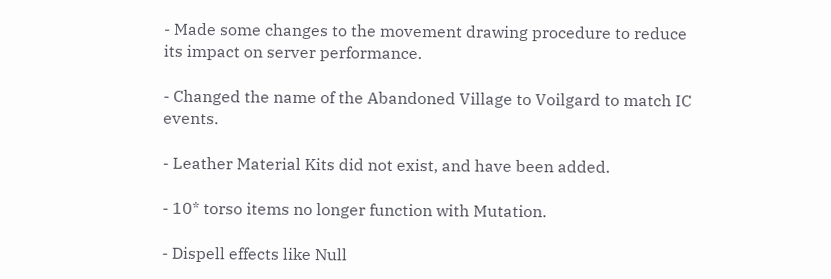- Made some changes to the movement drawing procedure to reduce its impact on server performance.

- Changed the name of the Abandoned Village to Voilgard to match IC events.

- Leather Material Kits did not exist, and have been added.

- 10* torso items no longer function with Mutation.

- Dispell effects like Null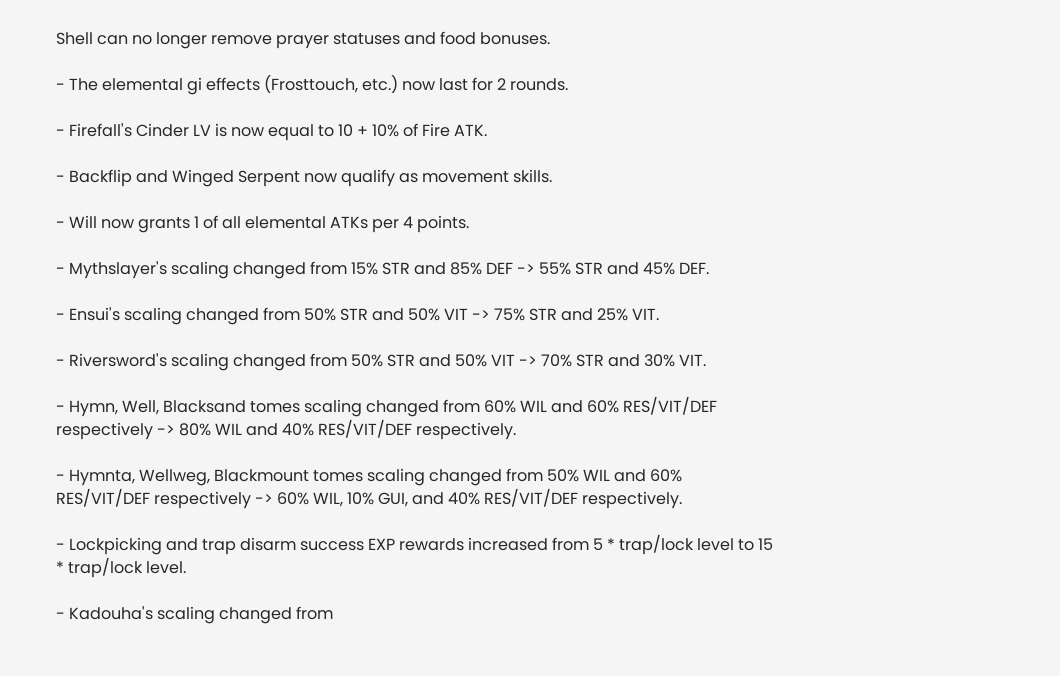Shell can no longer remove prayer statuses and food bonuses.

- The elemental gi effects (Frosttouch, etc.) now last for 2 rounds.

- Firefall's Cinder LV is now equal to 10 + 10% of Fire ATK.

- Backflip and Winged Serpent now qualify as movement skills.

- Will now grants 1 of all elemental ATKs per 4 points.

- Mythslayer's scaling changed from 15% STR and 85% DEF -> 55% STR and 45% DEF.

- Ensui's scaling changed from 50% STR and 50% VIT -> 75% STR and 25% VIT.

- Riversword's scaling changed from 50% STR and 50% VIT -> 70% STR and 30% VIT.

- Hymn, Well, Blacksand tomes scaling changed from 60% WIL and 60% RES/VIT/DEF respectively -> 80% WIL and 40% RES/VIT/DEF respectively.

- Hymnta, Wellweg, Blackmount tomes scaling changed from 50% WIL and 60% RES/VIT/DEF respectively -> 60% WIL, 10% GUI, and 40% RES/VIT/DEF respectively.

- Lockpicking and trap disarm success EXP rewards increased from 5 * trap/lock level to 15 * trap/lock level.

- Kadouha's scaling changed from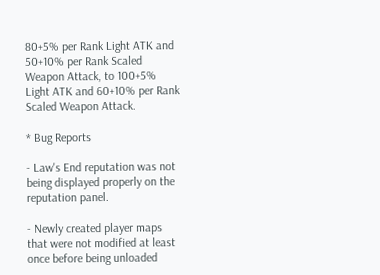80+5% per Rank Light ATK and 50+10% per Rank Scaled Weapon Attack, to 100+5% Light ATK and 60+10% per Rank Scaled Weapon Attack.

* Bug Reports

- Law's End reputation was not being displayed properly on the reputation panel.

- Newly created player maps that were not modified at least once before being unloaded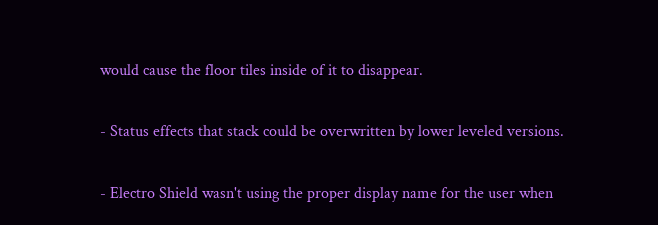would cause the floor tiles inside of it to disappear.

- Status effects that stack could be overwritten by lower leveled versions.

- Electro Shield wasn't using the proper display name for the user when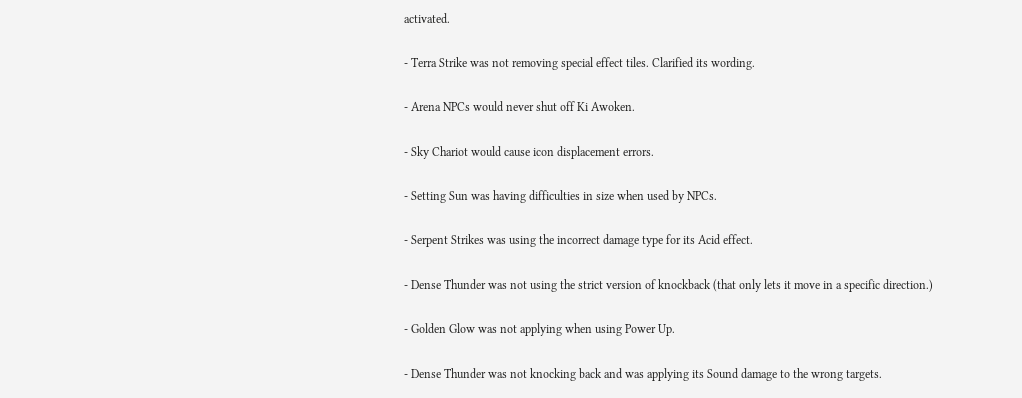activated.

- Terra Strike was not removing special effect tiles. Clarified its wording.

- Arena NPCs would never shut off Ki Awoken.

- Sky Chariot would cause icon displacement errors.

- Setting Sun was having difficulties in size when used by NPCs.

- Serpent Strikes was using the incorrect damage type for its Acid effect.

- Dense Thunder was not using the strict version of knockback (that only lets it move in a specific direction.)

- Golden Glow was not applying when using Power Up.

- Dense Thunder was not knocking back and was applying its Sound damage to the wrong targets.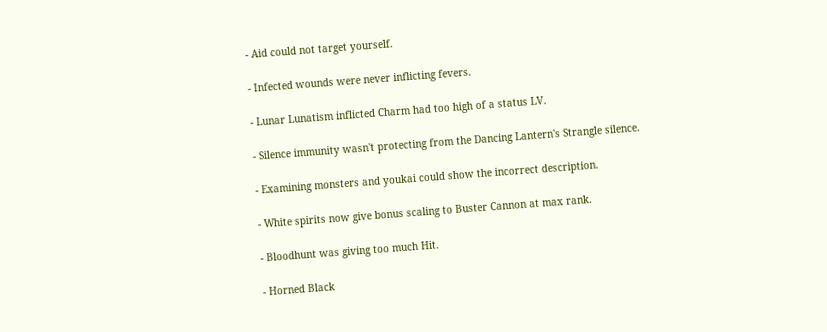- Aid could not target yourself.

- Infected wounds were never inflicting fevers.

- Lunar Lunatism inflicted Charm had too high of a status LV.

- Silence immunity wasn't protecting from the Dancing Lantern's Strangle silence.

- Examining monsters and youkai could show the incorrect description.

- White spirits now give bonus scaling to Buster Cannon at max rank.

- Bloodhunt was giving too much Hit.

- Horned Black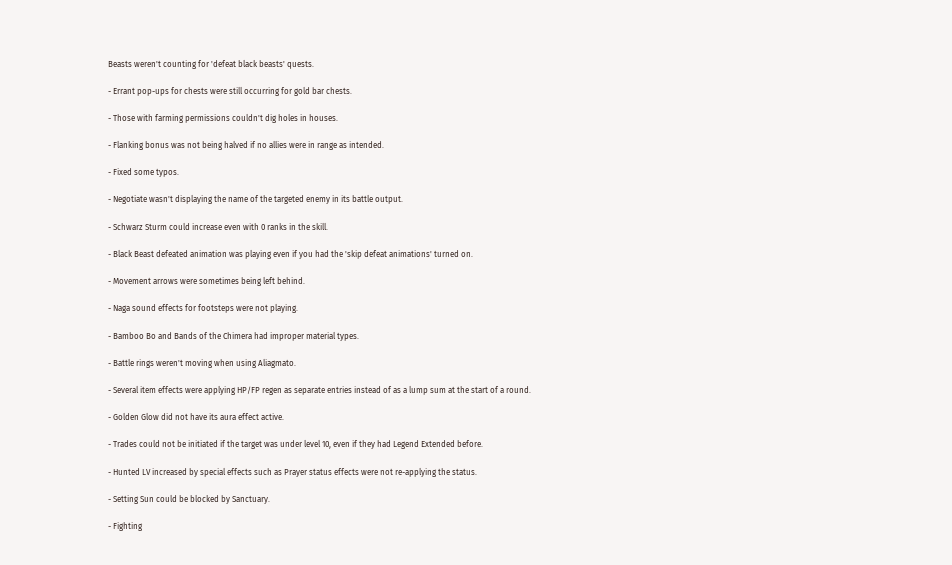Beasts weren't counting for 'defeat black beasts' quests.

- Errant pop-ups for chests were still occurring for gold bar chests.

- Those with farming permissions couldn't dig holes in houses.

- Flanking bonus was not being halved if no allies were in range as intended.

- Fixed some typos.

- Negotiate wasn't displaying the name of the targeted enemy in its battle output.

- Schwarz Sturm could increase even with 0 ranks in the skill.

- Black Beast defeated animation was playing even if you had the 'skip defeat animations' turned on.

- Movement arrows were sometimes being left behind.

- Naga sound effects for footsteps were not playing.

- Bamboo Bo and Bands of the Chimera had improper material types.

- Battle rings weren't moving when using Aliagmato.

- Several item effects were applying HP/FP regen as separate entries instead of as a lump sum at the start of a round.

- Golden Glow did not have its aura effect active.

- Trades could not be initiated if the target was under level 10, even if they had Legend Extended before.

- Hunted LV increased by special effects such as Prayer status effects were not re-applying the status.

- Setting Sun could be blocked by Sanctuary.

- Fighting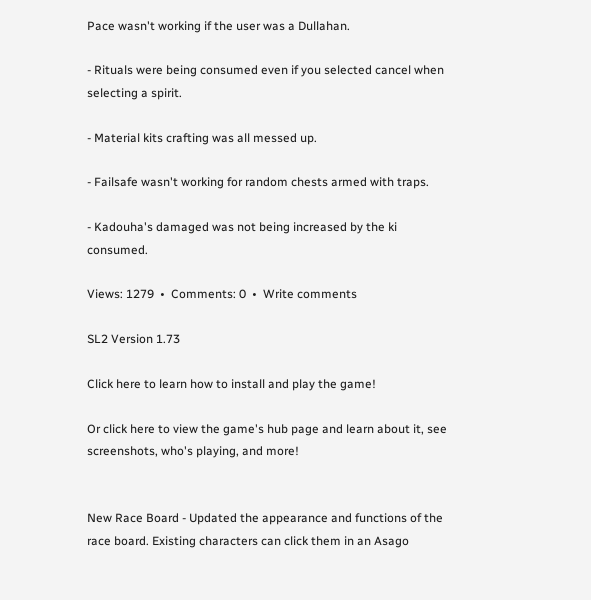Pace wasn't working if the user was a Dullahan.

- Rituals were being consumed even if you selected cancel when selecting a spirit.

- Material kits crafting was all messed up.

- Failsafe wasn't working for random chests armed with traps.

- Kadouha's damaged was not being increased by the ki consumed.

Views: 1279  •  Comments: 0  •  Write comments

SL2 Version 1.73

Click here to learn how to install and play the game!

Or click here to view the game's hub page and learn about it, see screenshots, who's playing, and more!


New Race Board - Updated the appearance and functions of the race board. Existing characters can click them in an Asago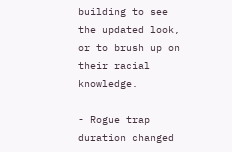building to see the updated look, or to brush up on their racial knowledge.

- Rogue trap duration changed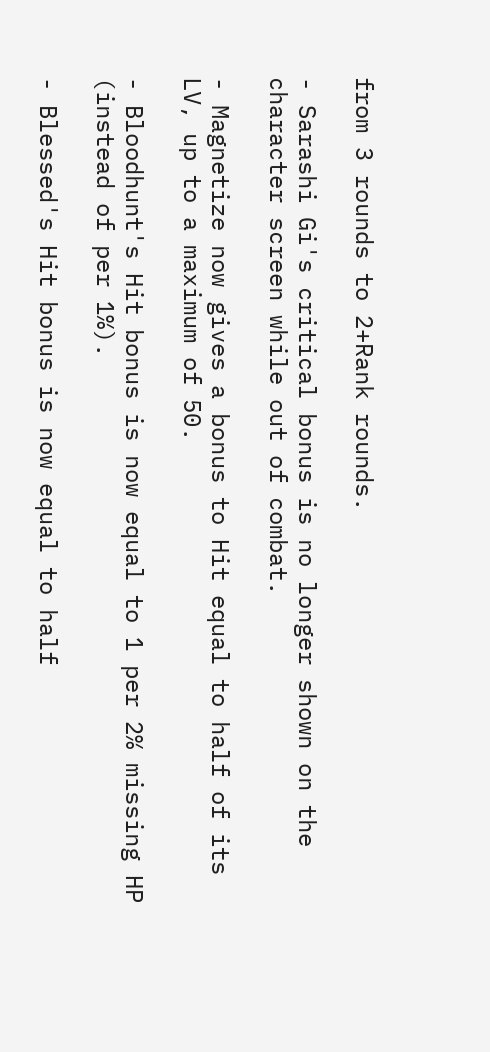from 3 rounds to 2+Rank rounds.

- Sarashi Gi's critical bonus is no longer shown on the character screen while out of combat.

- Magnetize now gives a bonus to Hit equal to half of its LV, up to a maximum of 50.

- Bloodhunt's Hit bonus is now equal to 1 per 2% missing HP (instead of per 1%).

- Blessed's Hit bonus is now equal to half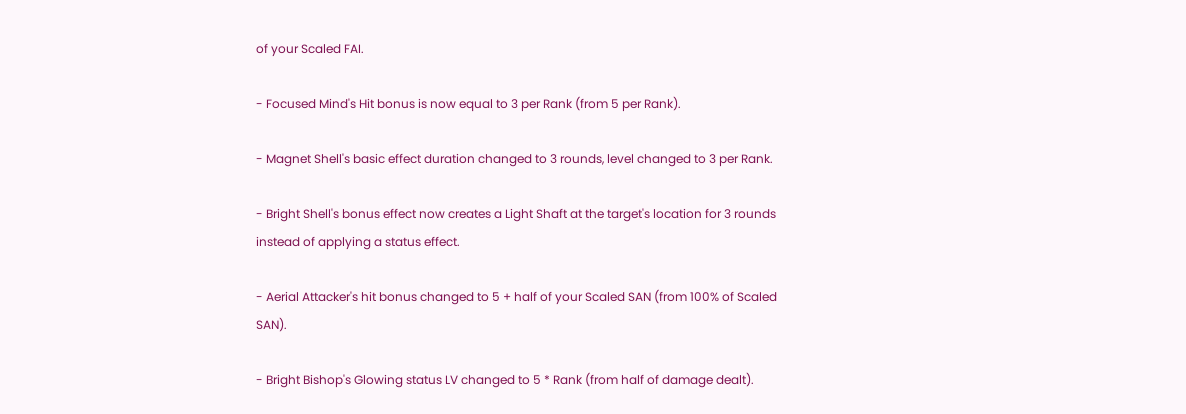of your Scaled FAI.

- Focused Mind's Hit bonus is now equal to 3 per Rank (from 5 per Rank).

- Magnet Shell's basic effect duration changed to 3 rounds, level changed to 3 per Rank.

- Bright Shell's bonus effect now creates a Light Shaft at the target's location for 3 rounds instead of applying a status effect.

- Aerial Attacker's hit bonus changed to 5 + half of your Scaled SAN (from 100% of Scaled SAN).

- Bright Bishop's Glowing status LV changed to 5 * Rank (from half of damage dealt).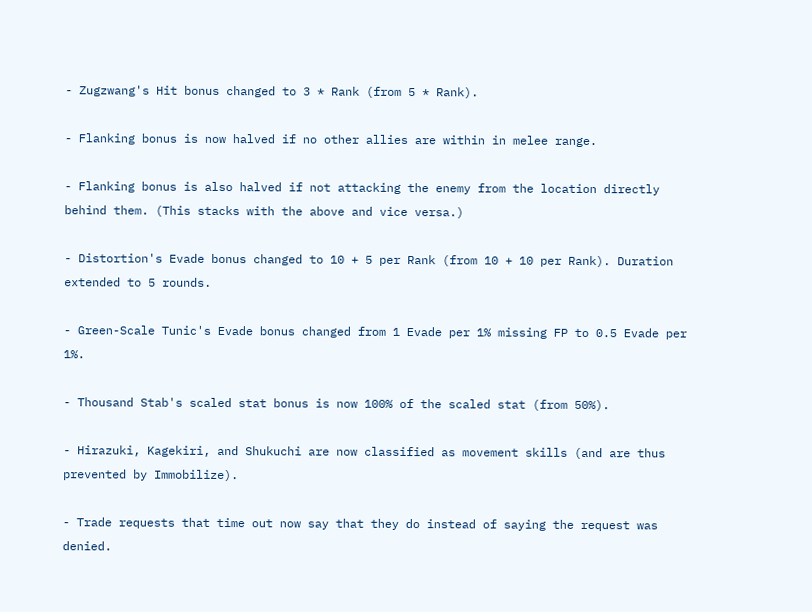- Zugzwang's Hit bonus changed to 3 * Rank (from 5 * Rank).

- Flanking bonus is now halved if no other allies are within in melee range.

- Flanking bonus is also halved if not attacking the enemy from the location directly behind them. (This stacks with the above and vice versa.)

- Distortion's Evade bonus changed to 10 + 5 per Rank (from 10 + 10 per Rank). Duration extended to 5 rounds.

- Green-Scale Tunic's Evade bonus changed from 1 Evade per 1% missing FP to 0.5 Evade per 1%.

- Thousand Stab's scaled stat bonus is now 100% of the scaled stat (from 50%).

- Hirazuki, Kagekiri, and Shukuchi are now classified as movement skills (and are thus prevented by Immobilize).

- Trade requests that time out now say that they do instead of saying the request was denied.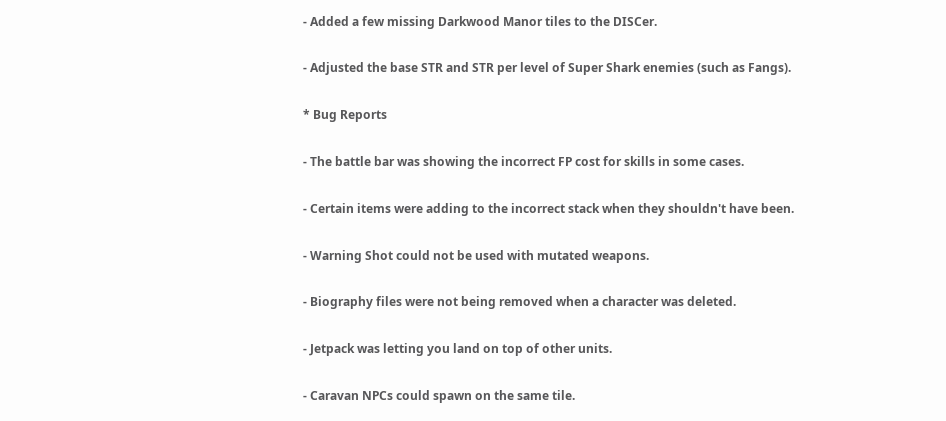- Added a few missing Darkwood Manor tiles to the DISCer.

- Adjusted the base STR and STR per level of Super Shark enemies (such as Fangs).

* Bug Reports

- The battle bar was showing the incorrect FP cost for skills in some cases.

- Certain items were adding to the incorrect stack when they shouldn't have been.

- Warning Shot could not be used with mutated weapons.

- Biography files were not being removed when a character was deleted.

- Jetpack was letting you land on top of other units.

- Caravan NPCs could spawn on the same tile.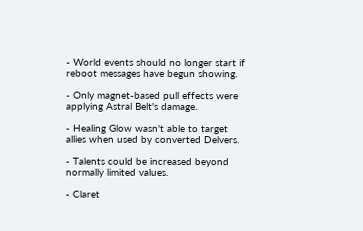- World events should no longer start if reboot messages have begun showing.

- Only magnet-based pull effects were applying Astral Belt's damage.

- Healing Glow wasn't able to target allies when used by converted Delvers.

- Talents could be increased beyond normally limited values.

- Claret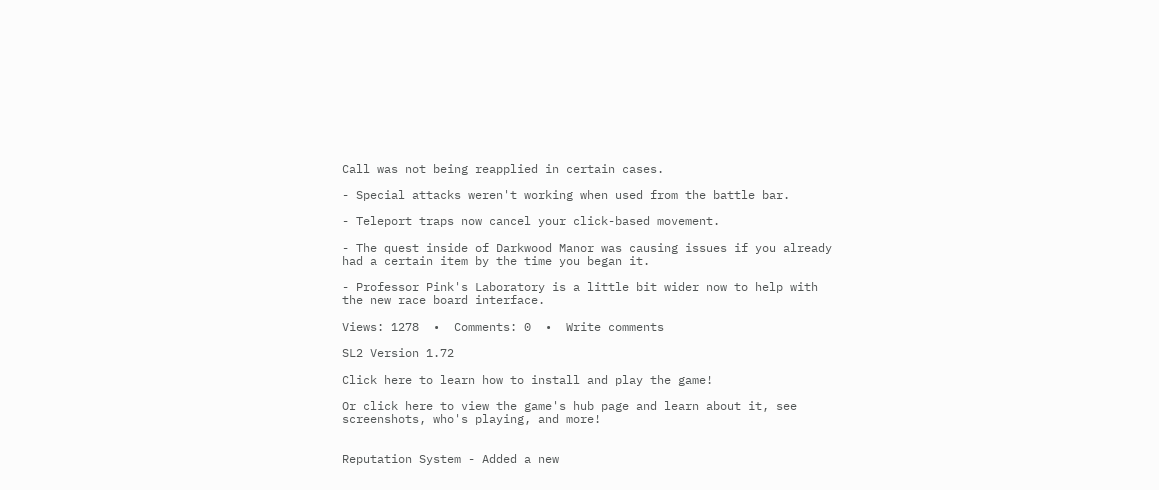Call was not being reapplied in certain cases.

- Special attacks weren't working when used from the battle bar.

- Teleport traps now cancel your click-based movement.

- The quest inside of Darkwood Manor was causing issues if you already had a certain item by the time you began it.

- Professor Pink's Laboratory is a little bit wider now to help with the new race board interface.

Views: 1278  •  Comments: 0  •  Write comments

SL2 Version 1.72

Click here to learn how to install and play the game!

Or click here to view the game's hub page and learn about it, see screenshots, who's playing, and more!


Reputation System - Added a new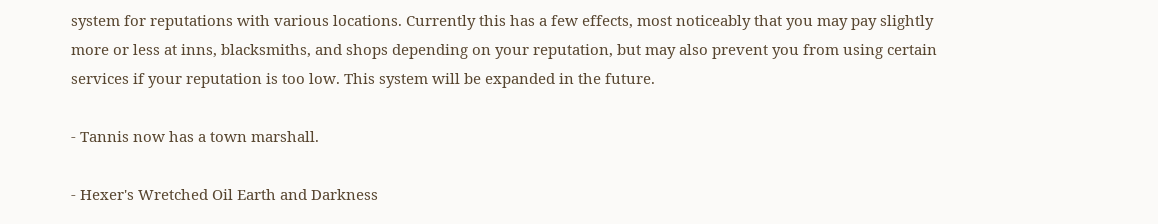system for reputations with various locations. Currently this has a few effects, most noticeably that you may pay slightly more or less at inns, blacksmiths, and shops depending on your reputation, but may also prevent you from using certain services if your reputation is too low. This system will be expanded in the future.

- Tannis now has a town marshall.

- Hexer's Wretched Oil Earth and Darkness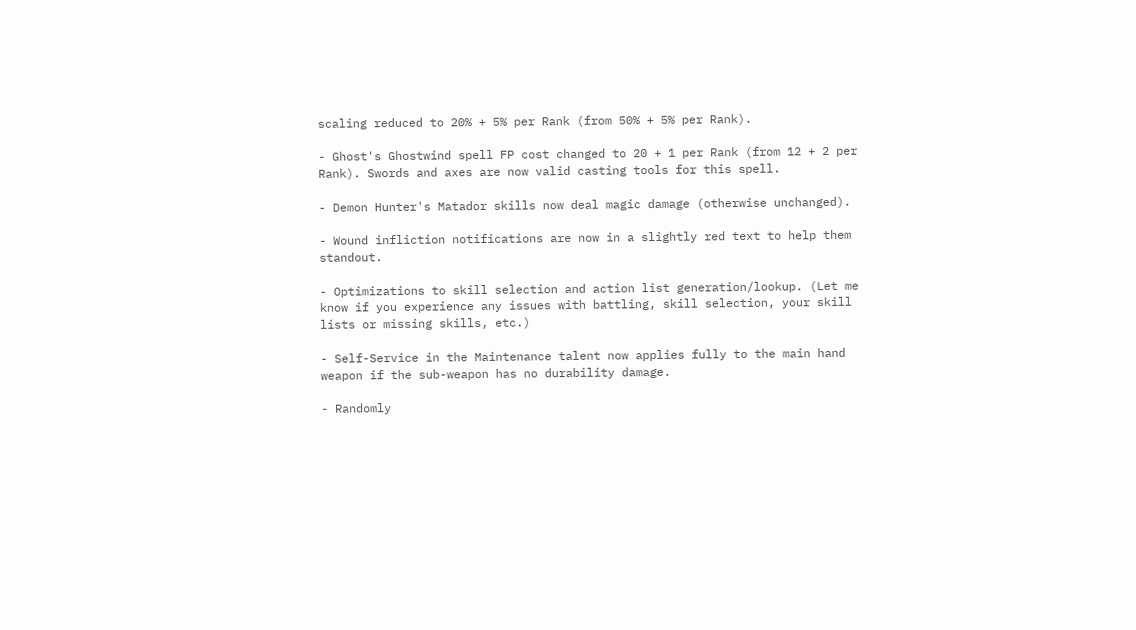scaling reduced to 20% + 5% per Rank (from 50% + 5% per Rank).

- Ghost's Ghostwind spell FP cost changed to 20 + 1 per Rank (from 12 + 2 per Rank). Swords and axes are now valid casting tools for this spell.

- Demon Hunter's Matador skills now deal magic damage (otherwise unchanged).

- Wound infliction notifications are now in a slightly red text to help them standout.

- Optimizations to skill selection and action list generation/lookup. (Let me know if you experience any issues with battling, skill selection, your skill lists or missing skills, etc.)

- Self-Service in the Maintenance talent now applies fully to the main hand weapon if the sub-weapon has no durability damage.

- Randomly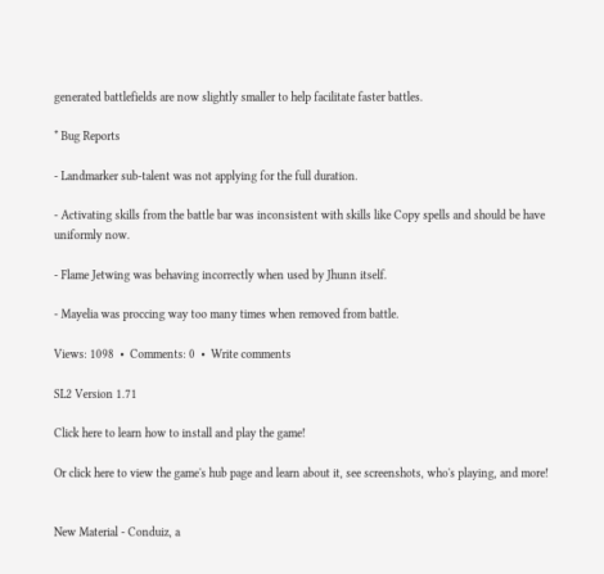generated battlefields are now slightly smaller to help facilitate faster battles.

* Bug Reports

- Landmarker sub-talent was not applying for the full duration.

- Activating skills from the battle bar was inconsistent with skills like Copy spells and should be have uniformly now.

- Flame Jetwing was behaving incorrectly when used by Jhunn itself.

- Mayelia was proccing way too many times when removed from battle.

Views: 1098  •  Comments: 0  •  Write comments

SL2 Version 1.71

Click here to learn how to install and play the game!

Or click here to view the game's hub page and learn about it, see screenshots, who's playing, and more!


New Material - Conduiz, a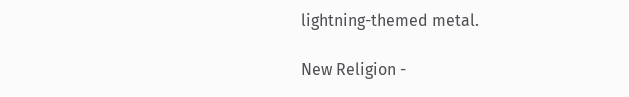lightning-themed metal.

New Religion -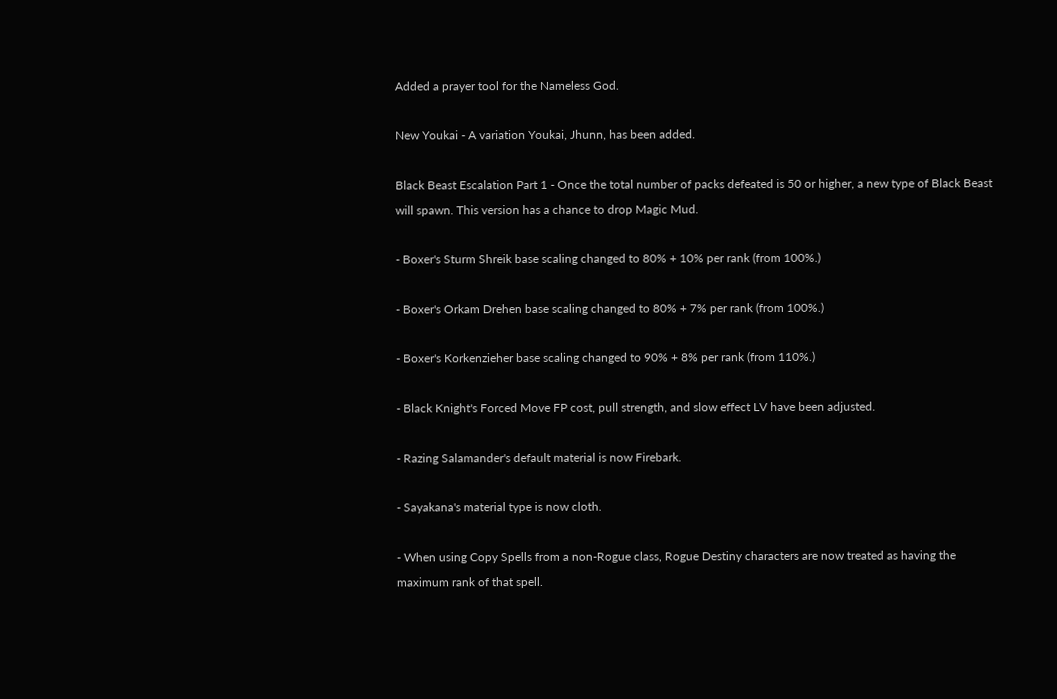Added a prayer tool for the Nameless God.

New Youkai - A variation Youkai, Jhunn, has been added.

Black Beast Escalation Part 1 - Once the total number of packs defeated is 50 or higher, a new type of Black Beast will spawn. This version has a chance to drop Magic Mud.

- Boxer's Sturm Shreik base scaling changed to 80% + 10% per rank (from 100%.)

- Boxer's Orkam Drehen base scaling changed to 80% + 7% per rank (from 100%.)

- Boxer's Korkenzieher base scaling changed to 90% + 8% per rank (from 110%.)

- Black Knight's Forced Move FP cost, pull strength, and slow effect LV have been adjusted.

- Razing Salamander's default material is now Firebark.

- Sayakana's material type is now cloth.

- When using Copy Spells from a non-Rogue class, Rogue Destiny characters are now treated as having the maximum rank of that spell.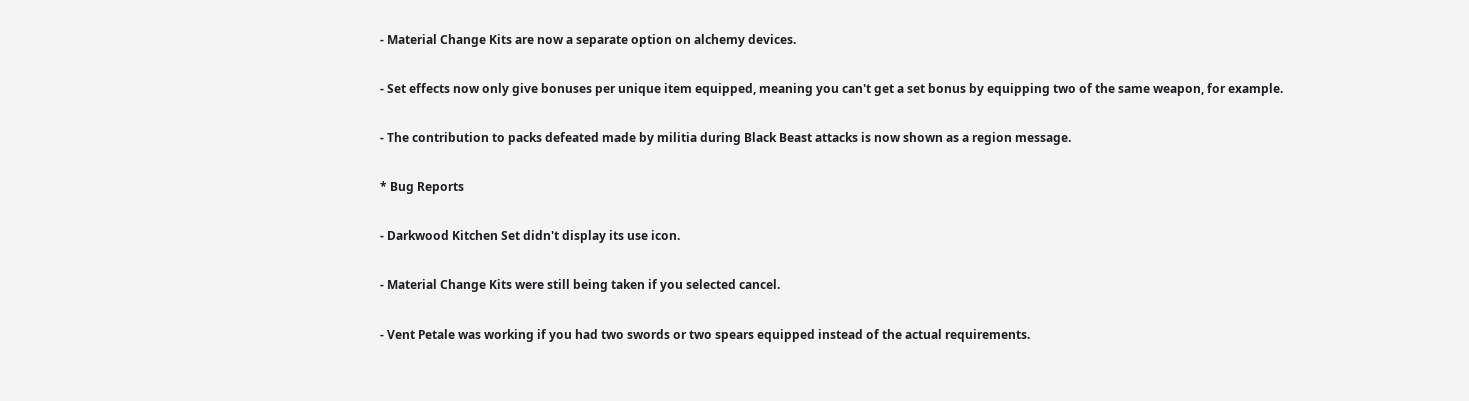- Material Change Kits are now a separate option on alchemy devices.

- Set effects now only give bonuses per unique item equipped, meaning you can't get a set bonus by equipping two of the same weapon, for example.

- The contribution to packs defeated made by militia during Black Beast attacks is now shown as a region message.

* Bug Reports

- Darkwood Kitchen Set didn't display its use icon.

- Material Change Kits were still being taken if you selected cancel.

- Vent Petale was working if you had two swords or two spears equipped instead of the actual requirements.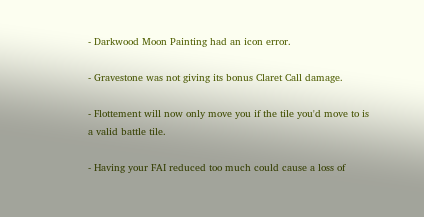- Darkwood Moon Painting had an icon error.

- Gravestone was not giving its bonus Claret Call damage.

- Flottement will now only move you if the tile you'd move to is a valid battle tile.

- Having your FAI reduced too much could cause a loss of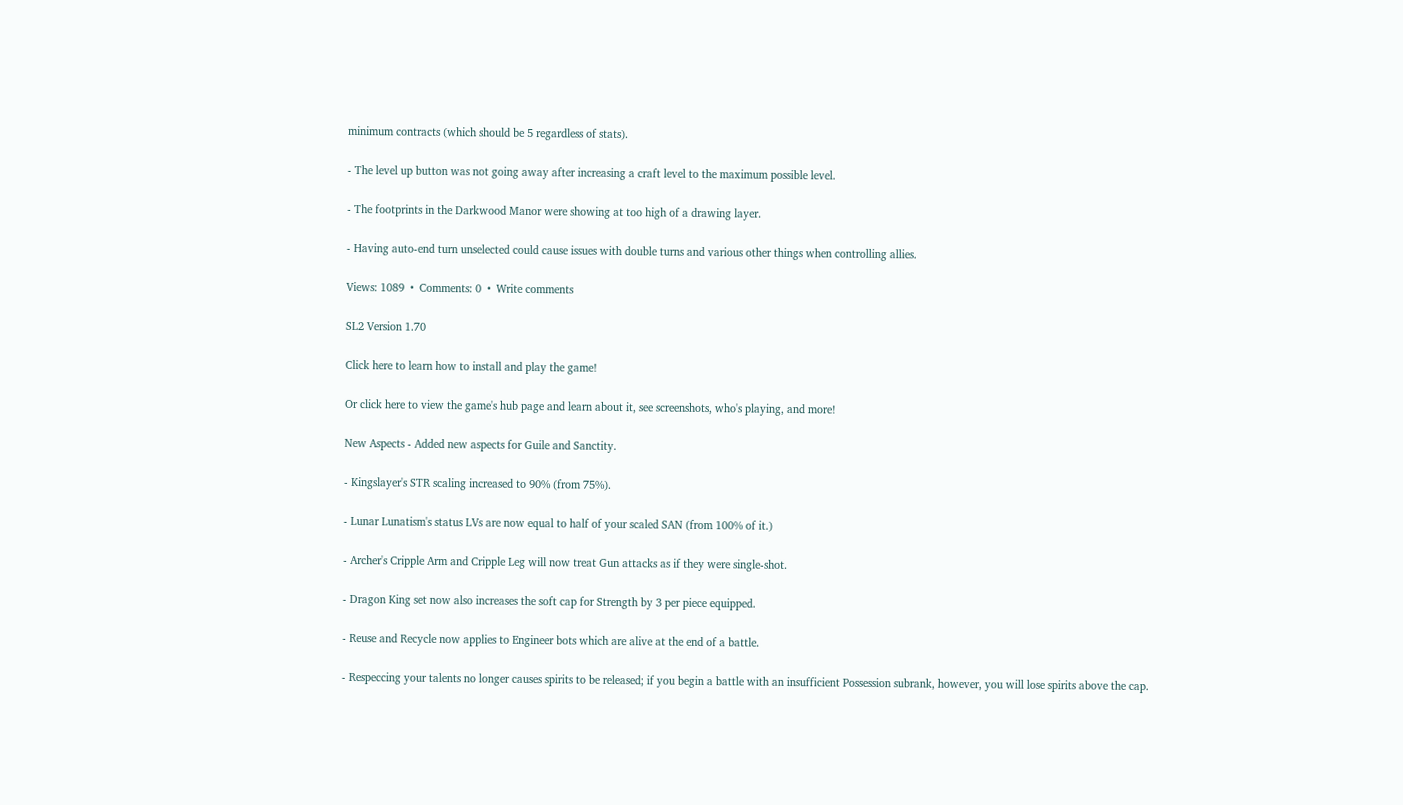minimum contracts (which should be 5 regardless of stats).

- The level up button was not going away after increasing a craft level to the maximum possible level.

- The footprints in the Darkwood Manor were showing at too high of a drawing layer.

- Having auto-end turn unselected could cause issues with double turns and various other things when controlling allies.

Views: 1089  •  Comments: 0  •  Write comments

SL2 Version 1.70

Click here to learn how to install and play the game!

Or click here to view the game's hub page and learn about it, see screenshots, who's playing, and more!

New Aspects - Added new aspects for Guile and Sanctity.

- Kingslayer's STR scaling increased to 90% (from 75%).

- Lunar Lunatism's status LVs are now equal to half of your scaled SAN (from 100% of it.)

- Archer's Cripple Arm and Cripple Leg will now treat Gun attacks as if they were single-shot.

- Dragon King set now also increases the soft cap for Strength by 3 per piece equipped.

- Reuse and Recycle now applies to Engineer bots which are alive at the end of a battle.

- Respeccing your talents no longer causes spirits to be released; if you begin a battle with an insufficient Possession subrank, however, you will lose spirits above the cap.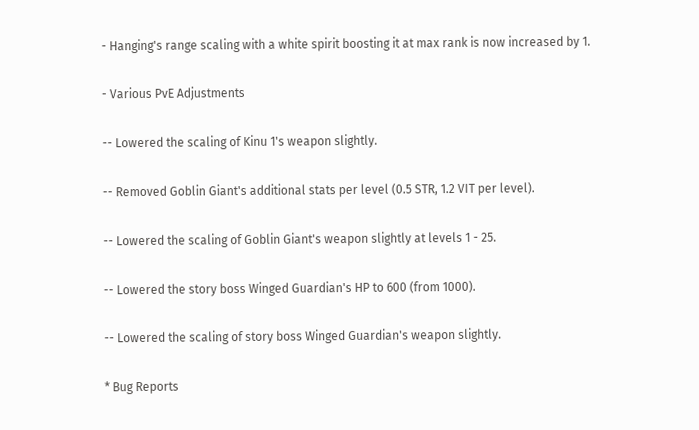- Hanging's range scaling with a white spirit boosting it at max rank is now increased by 1.

- Various PvE Adjustments

-- Lowered the scaling of Kinu 1's weapon slightly.

-- Removed Goblin Giant's additional stats per level (0.5 STR, 1.2 VIT per level).

-- Lowered the scaling of Goblin Giant's weapon slightly at levels 1 - 25.

-- Lowered the story boss Winged Guardian's HP to 600 (from 1000).

-- Lowered the scaling of story boss Winged Guardian's weapon slightly.

* Bug Reports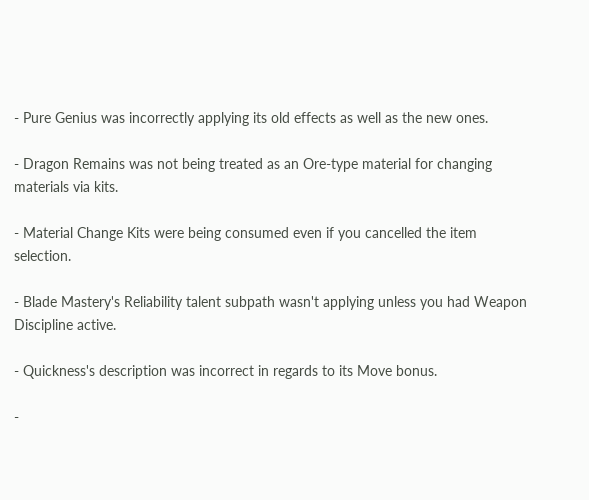- Pure Genius was incorrectly applying its old effects as well as the new ones.

- Dragon Remains was not being treated as an Ore-type material for changing materials via kits.

- Material Change Kits were being consumed even if you cancelled the item selection.

- Blade Mastery's Reliability talent subpath wasn't applying unless you had Weapon Discipline active.

- Quickness's description was incorrect in regards to its Move bonus.

-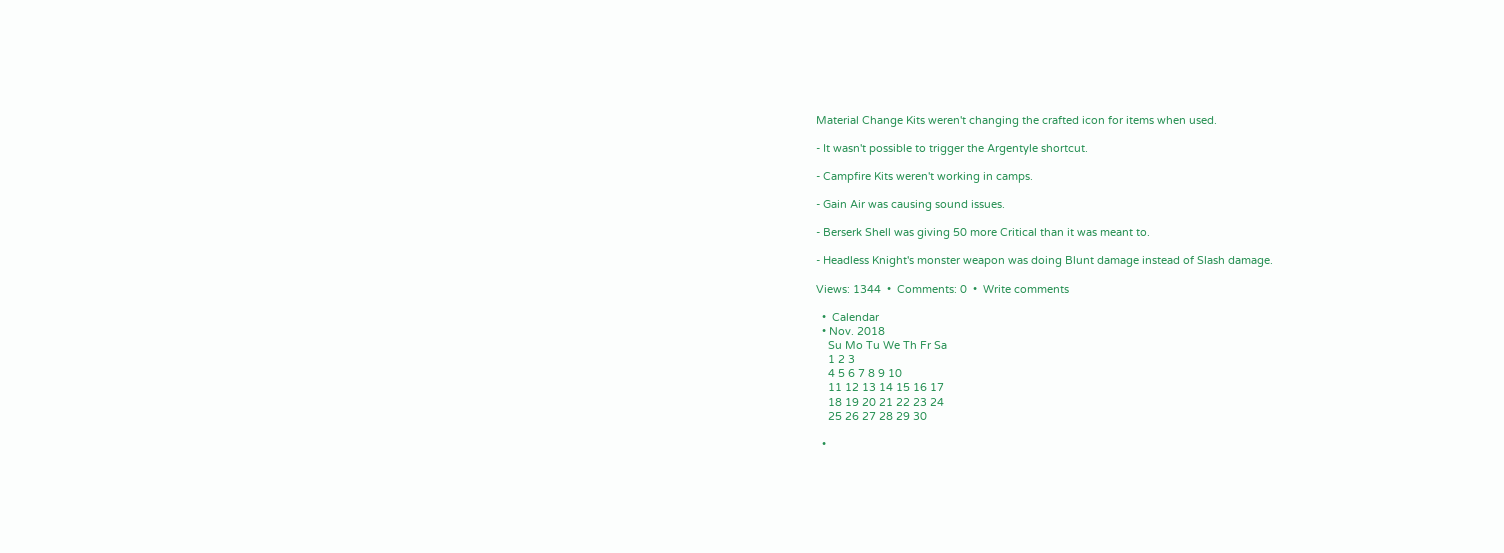Material Change Kits weren't changing the crafted icon for items when used.

- It wasn't possible to trigger the Argentyle shortcut.

- Campfire Kits weren't working in camps.

- Gain Air was causing sound issues.

- Berserk Shell was giving 50 more Critical than it was meant to.

- Headless Knight's monster weapon was doing Blunt damage instead of Slash damage.

Views: 1344  •  Comments: 0  •  Write comments

  •  Calendar
  • Nov. 2018
    Su Mo Tu We Th Fr Sa
    1 2 3
    4 5 6 7 8 9 10
    11 12 13 14 15 16 17
    18 19 20 21 22 23 24
    25 26 27 28 29 30

  •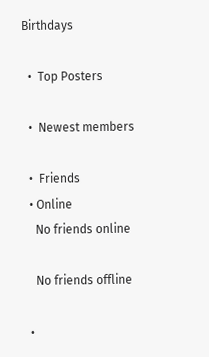Birthdays

  •  Top Posters

  •  Newest members

  •  Friends
  • Online
    No friends online

    No friends offline

  •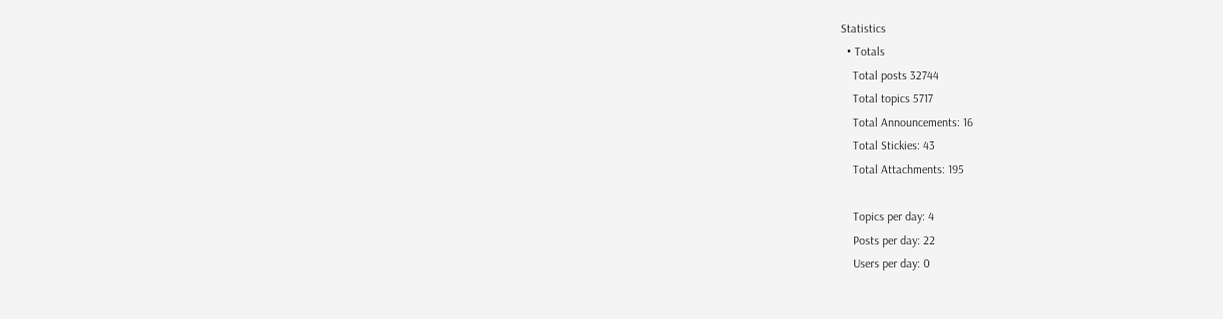Statistics
  • Totals
    Total posts 32744
    Total topics 5717
    Total Announcements: 16
    Total Stickies: 43
    Total Attachments: 195

    Topics per day: 4
    Posts per day: 22
    Users per day: 0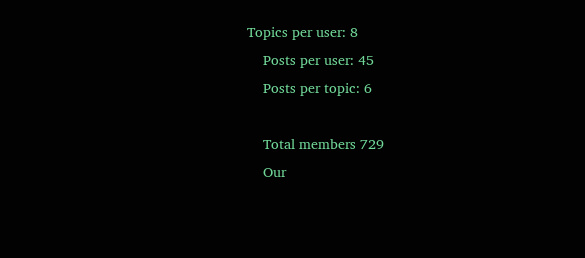Topics per user: 8
    Posts per user: 45
    Posts per topic: 6

    Total members 729
    Our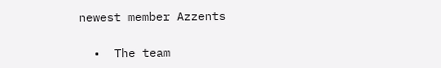newest member Azzents

  •  The team